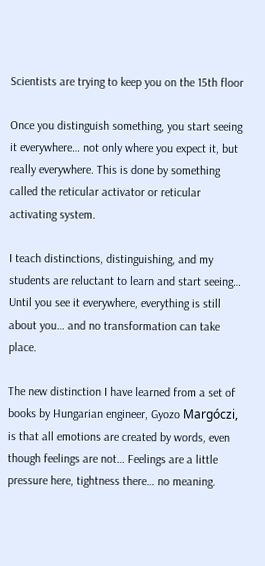Scientists are trying to keep you on the 15th floor

Once you distinguish something, you start seeing it everywhere… not only where you expect it, but really everywhere. This is done by something called the reticular activator or reticular activating system.

I teach distinctions, distinguishing, and my students are reluctant to learn and start seeing… Until you see it everywhere, everything is still about you… and no transformation can take place.

The new distinction I have learned from a set of books by Hungarian engineer, Gyozo Margóczi, is that all emotions are created by words, even though feelings are not… Feelings are a little pressure here, tightness there… no meaning.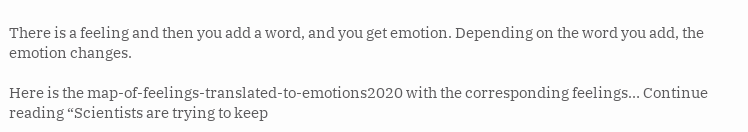There is a feeling and then you add a word, and you get emotion. Depending on the word you add, the emotion changes.

Here is the map-of-feelings-translated-to-emotions2020 with the corresponding feelings… Continue reading “Scientists are trying to keep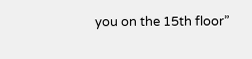you on the 15th floor”